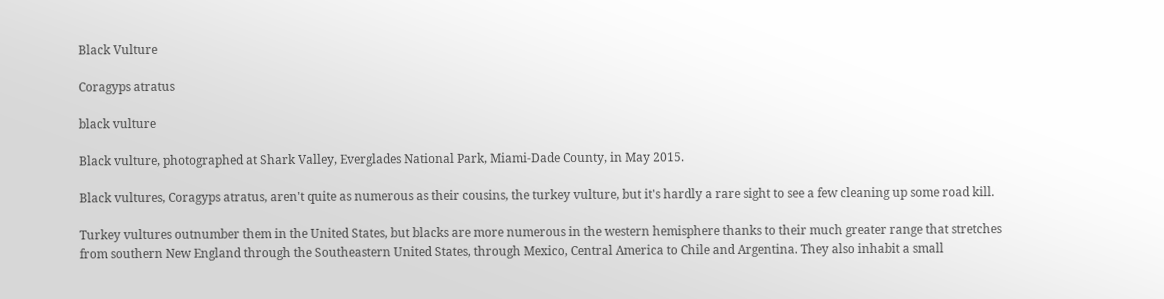Black Vulture

Coragyps atratus

black vulture

Black vulture, photographed at Shark Valley, Everglades National Park, Miami-Dade County, in May 2015.

Black vultures, Coragyps atratus, aren't quite as numerous as their cousins, the turkey vulture, but it's hardly a rare sight to see a few cleaning up some road kill.

Turkey vultures outnumber them in the United States, but blacks are more numerous in the western hemisphere thanks to their much greater range that stretches from southern New England through the Southeastern United States, through Mexico, Central America to Chile and Argentina. They also inhabit a small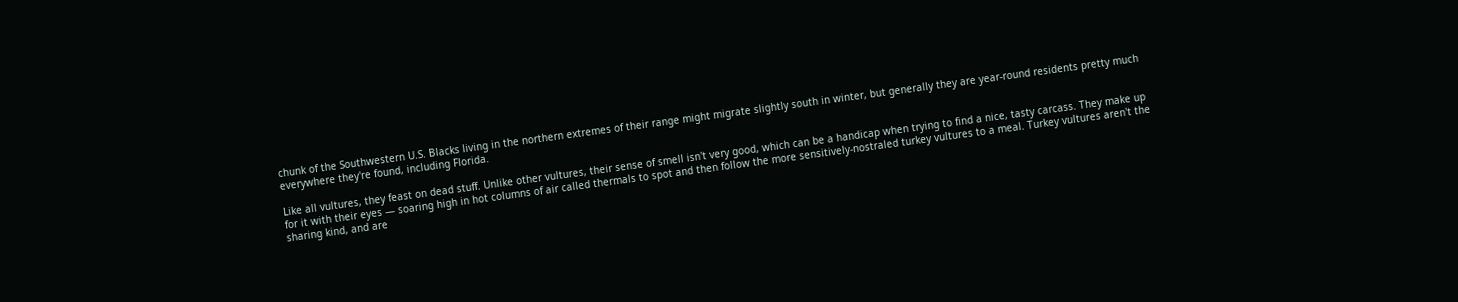chunk of the Southwestern U.S. Blacks living in the northern extremes of their range might migrate slightly south in winter, but generally they are year-round residents pretty much everywhere they're found, including Florida.

Like all vultures, they feast on dead stuff. Unlike other vultures, their sense of smell isn't very good, which can be a handicap when trying to find a nice, tasty carcass. They make up for it with their eyes — soaring high in hot columns of air called thermals to spot and then follow the more sensitively-nostraled turkey vultures to a meal. Turkey vultures aren't the sharing kind, and are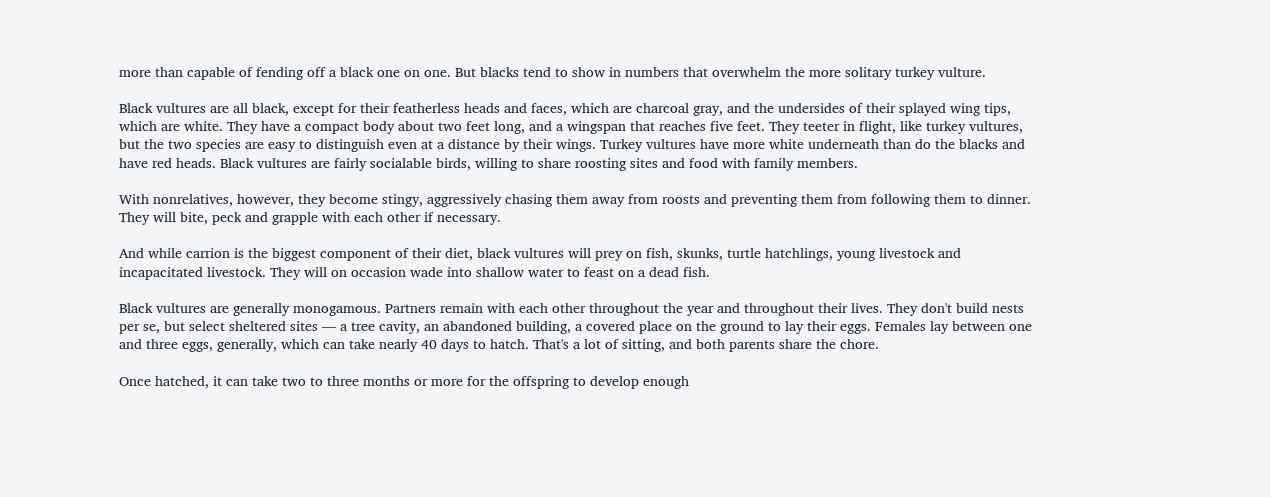more than capable of fending off a black one on one. But blacks tend to show in numbers that overwhelm the more solitary turkey vulture.

Black vultures are all black, except for their featherless heads and faces, which are charcoal gray, and the undersides of their splayed wing tips, which are white. They have a compact body about two feet long, and a wingspan that reaches five feet. They teeter in flight, like turkey vultures, but the two species are easy to distinguish even at a distance by their wings. Turkey vultures have more white underneath than do the blacks and have red heads. Black vultures are fairly socialable birds, willing to share roosting sites and food with family members.

With nonrelatives, however, they become stingy, aggressively chasing them away from roosts and preventing them from following them to dinner. They will bite, peck and grapple with each other if necessary.

And while carrion is the biggest component of their diet, black vultures will prey on fish, skunks, turtle hatchlings, young livestock and incapacitated livestock. They will on occasion wade into shallow water to feast on a dead fish.

Black vultures are generally monogamous. Partners remain with each other throughout the year and throughout their lives. They don't build nests per se, but select sheltered sites — a tree cavity, an abandoned building, a covered place on the ground to lay their eggs. Females lay between one and three eggs, generally, which can take nearly 40 days to hatch. That's a lot of sitting, and both parents share the chore.

Once hatched, it can take two to three months or more for the offspring to develop enough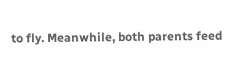to fly. Meanwhile, both parents feed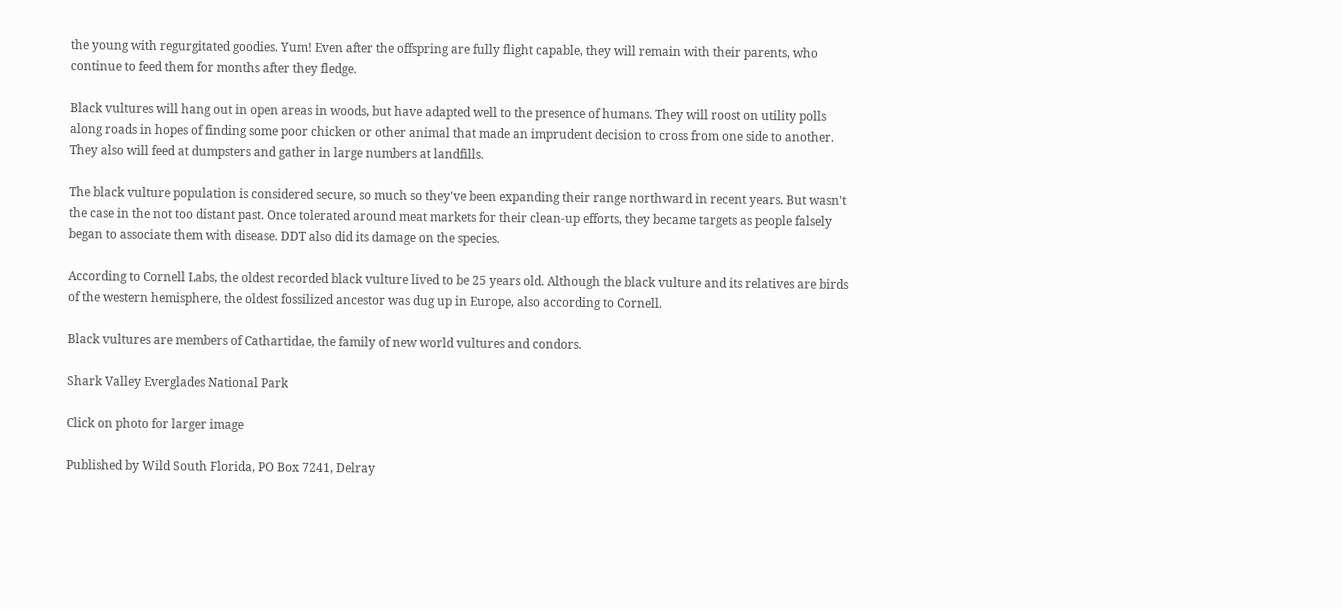the young with regurgitated goodies. Yum! Even after the offspring are fully flight capable, they will remain with their parents, who continue to feed them for months after they fledge.

Black vultures will hang out in open areas in woods, but have adapted well to the presence of humans. They will roost on utility polls along roads in hopes of finding some poor chicken or other animal that made an imprudent decision to cross from one side to another. They also will feed at dumpsters and gather in large numbers at landfills.

The black vulture population is considered secure, so much so they've been expanding their range northward in recent years. But wasn't the case in the not too distant past. Once tolerated around meat markets for their clean-up efforts, they became targets as people falsely began to associate them with disease. DDT also did its damage on the species.

According to Cornell Labs, the oldest recorded black vulture lived to be 25 years old. Although the black vulture and its relatives are birds of the western hemisphere, the oldest fossilized ancestor was dug up in Europe, also according to Cornell.

Black vultures are members of Cathartidae, the family of new world vultures and condors.

Shark Valley Everglades National Park

Click on photo for larger image

Published by Wild South Florida, PO Box 7241, Delray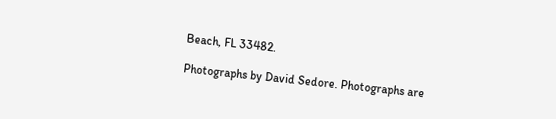Beach, FL 33482.

Photographs by David Sedore. Photographs are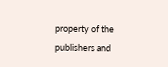property of the publishers and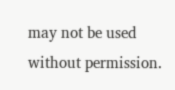may not be used without permission.